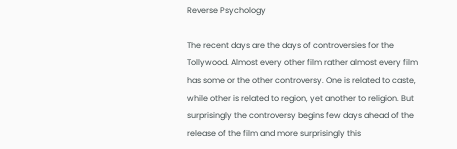Reverse Psychology

The recent days are the days of controversies for the Tollywood. Almost every other film rather almost every film has some or the other controversy. One is related to caste, while other is related to region, yet another to religion. But surprisingly the controversy begins few days ahead of the release of the film and more surprisingly this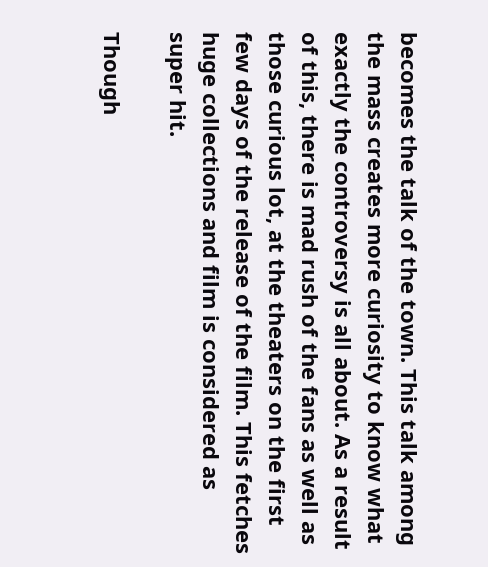becomes the talk of the town. This talk among the mass creates more curiosity to know what exactly the controversy is all about. As a result of this, there is mad rush of the fans as well as those curious lot, at the theaters on the first few days of the release of the film. This fetches huge collections and film is considered as super hit.

Though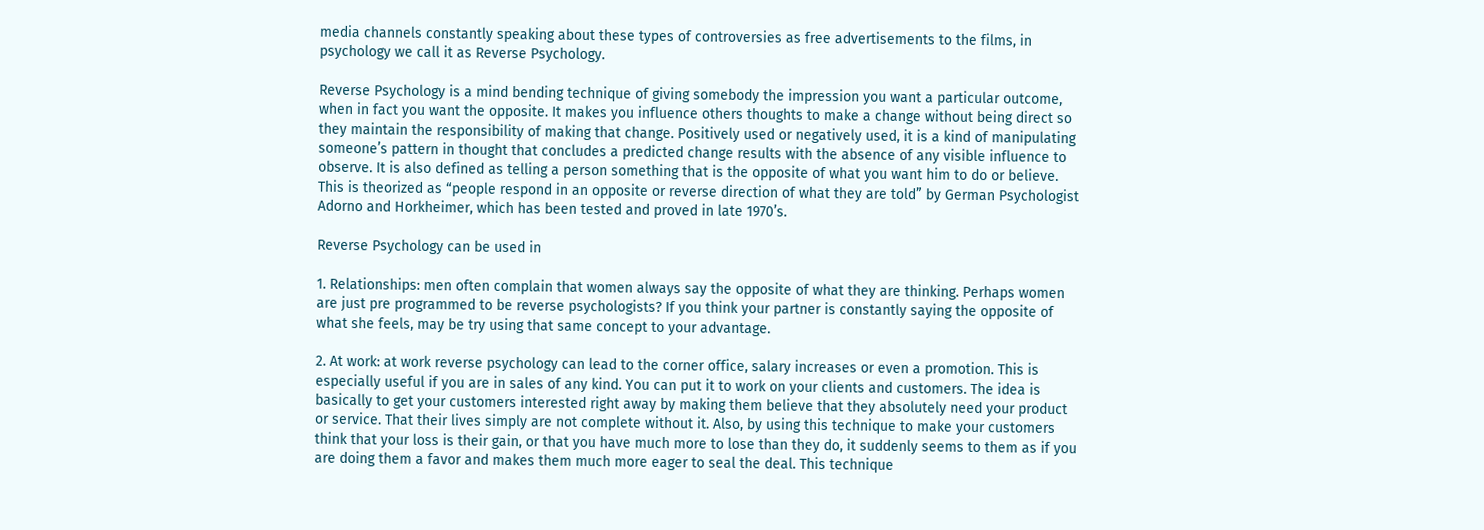media channels constantly speaking about these types of controversies as free advertisements to the films, in psychology we call it as Reverse Psychology.

Reverse Psychology is a mind bending technique of giving somebody the impression you want a particular outcome, when in fact you want the opposite. It makes you influence others thoughts to make a change without being direct so they maintain the responsibility of making that change. Positively used or negatively used, it is a kind of manipulating someone’s pattern in thought that concludes a predicted change results with the absence of any visible influence to observe. It is also defined as telling a person something that is the opposite of what you want him to do or believe. This is theorized as “people respond in an opposite or reverse direction of what they are told” by German Psychologist Adorno and Horkheimer, which has been tested and proved in late 1970’s.

Reverse Psychology can be used in

1. Relationships: men often complain that women always say the opposite of what they are thinking. Perhaps women are just pre programmed to be reverse psychologists? If you think your partner is constantly saying the opposite of what she feels, may be try using that same concept to your advantage.

2. At work: at work reverse psychology can lead to the corner office, salary increases or even a promotion. This is especially useful if you are in sales of any kind. You can put it to work on your clients and customers. The idea is basically to get your customers interested right away by making them believe that they absolutely need your product or service. That their lives simply are not complete without it. Also, by using this technique to make your customers think that your loss is their gain, or that you have much more to lose than they do, it suddenly seems to them as if you are doing them a favor and makes them much more eager to seal the deal. This technique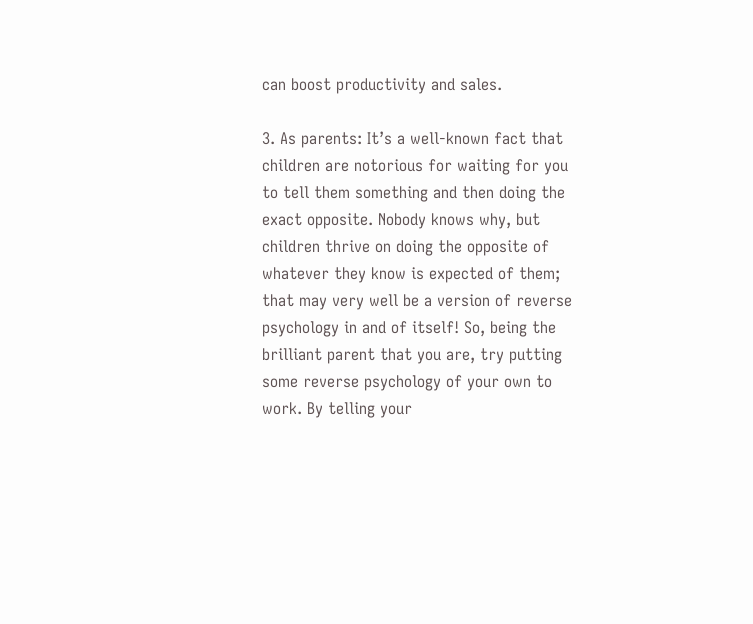can boost productivity and sales.

3. As parents: It’s a well-known fact that children are notorious for waiting for you to tell them something and then doing the exact opposite. Nobody knows why, but children thrive on doing the opposite of whatever they know is expected of them; that may very well be a version of reverse psychology in and of itself! So, being the brilliant parent that you are, try putting some reverse psychology of your own to work. By telling your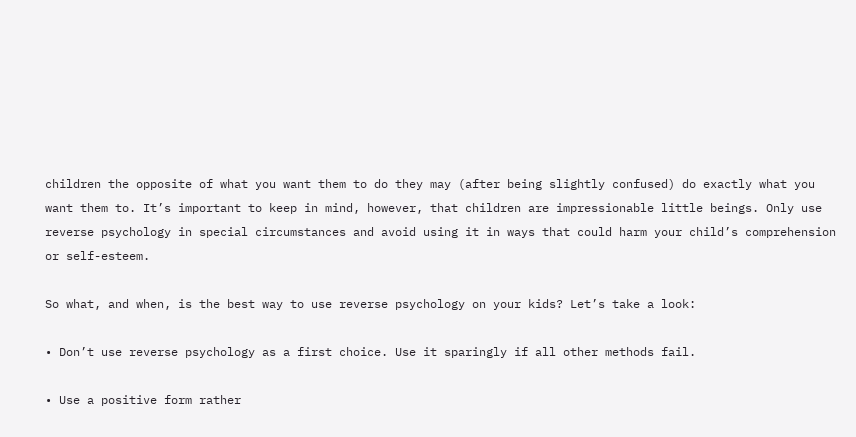children the opposite of what you want them to do they may (after being slightly confused) do exactly what you want them to. It’s important to keep in mind, however, that children are impressionable little beings. Only use reverse psychology in special circumstances and avoid using it in ways that could harm your child’s comprehension or self-esteem.

So what, and when, is the best way to use reverse psychology on your kids? Let’s take a look:

• Don’t use reverse psychology as a first choice. Use it sparingly if all other methods fail.

• Use a positive form rather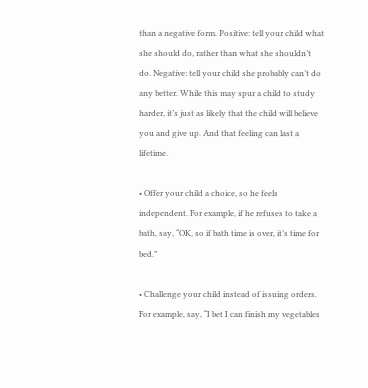than a negative form. Positive: tell your child what she should do, rather than what she shouldn’t do. Negative: tell your child she probably can’t do any better. While this may spur a child to study harder, it’s just as likely that the child will believe you and give up. And that feeling can last a lifetime.

• Offer your child a choice, so he feels independent. For example, if he refuses to take a bath, say, “OK, so if bath time is over, it’s time for bed.”

• Challenge your child instead of issuing orders. For example, say, “I bet I can finish my vegetables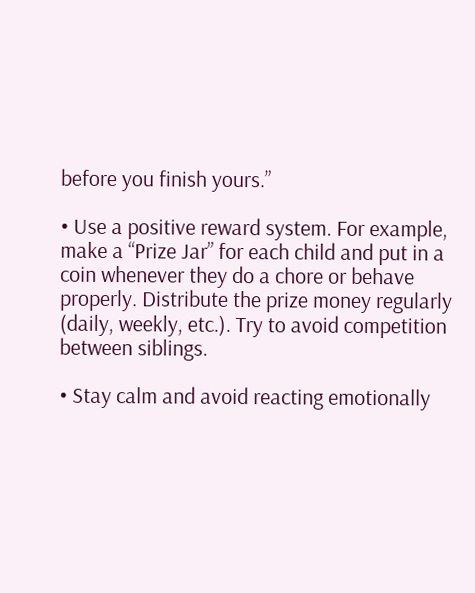before you finish yours.”

• Use a positive reward system. For example, make a “Prize Jar” for each child and put in a coin whenever they do a chore or behave properly. Distribute the prize money regularly (daily, weekly, etc.). Try to avoid competition between siblings.

• Stay calm and avoid reacting emotionally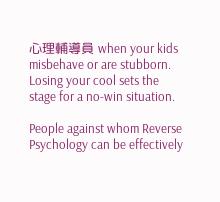心理輔導員 when your kids misbehave or are stubborn. Losing your cool sets the stage for a no-win situation.

People against whom Reverse Psychology can be effectively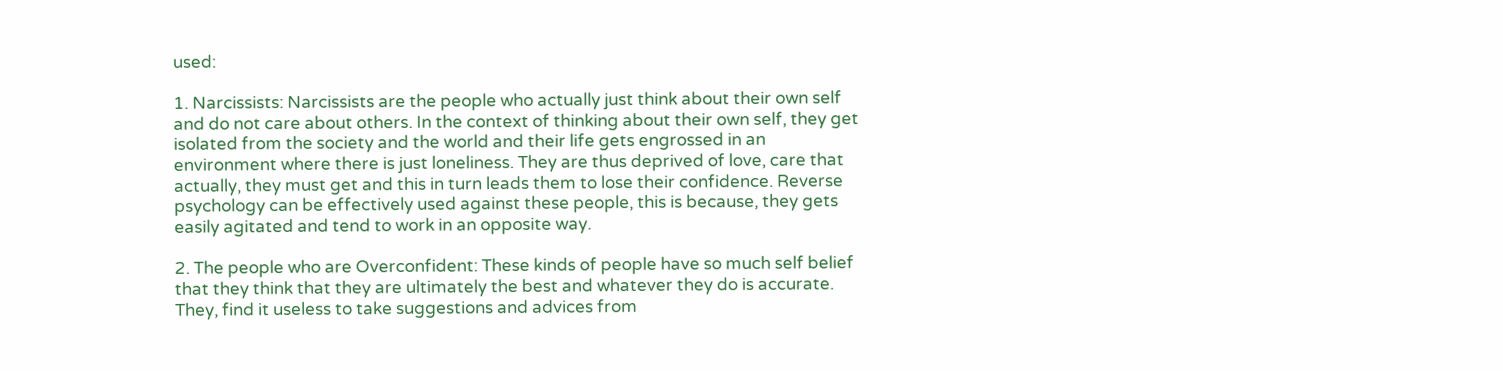used:

1. Narcissists: Narcissists are the people who actually just think about their own self and do not care about others. In the context of thinking about their own self, they get isolated from the society and the world and their life gets engrossed in an environment where there is just loneliness. They are thus deprived of love, care that actually, they must get and this in turn leads them to lose their confidence. Reverse psychology can be effectively used against these people, this is because, they gets easily agitated and tend to work in an opposite way.

2. The people who are Overconfident: These kinds of people have so much self belief that they think that they are ultimately the best and whatever they do is accurate. They, find it useless to take suggestions and advices from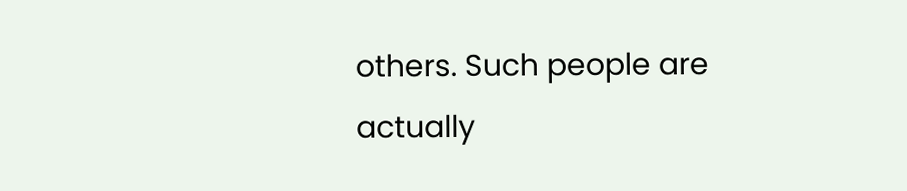others. Such people are actually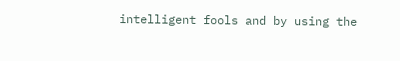intelligent fools and by using the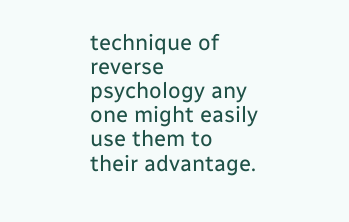technique of reverse psychology any one might easily use them to their advantage.